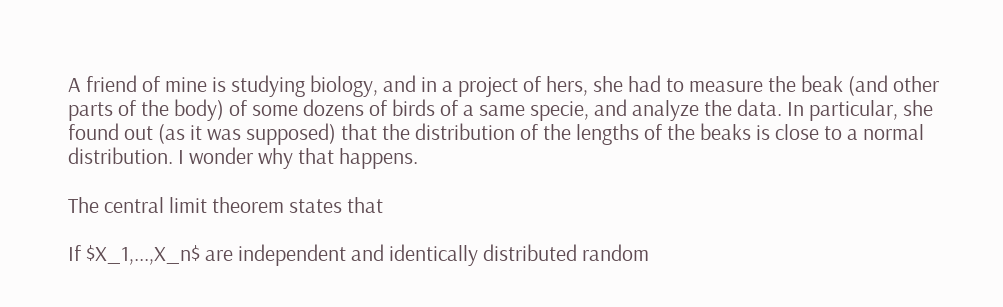A friend of mine is studying biology, and in a project of hers, she had to measure the beak (and other parts of the body) of some dozens of birds of a same specie, and analyze the data. In particular, she found out (as it was supposed) that the distribution of the lengths of the beaks is close to a normal distribution. I wonder why that happens.

The central limit theorem states that

If $X_1,...,X_n$ are independent and identically distributed random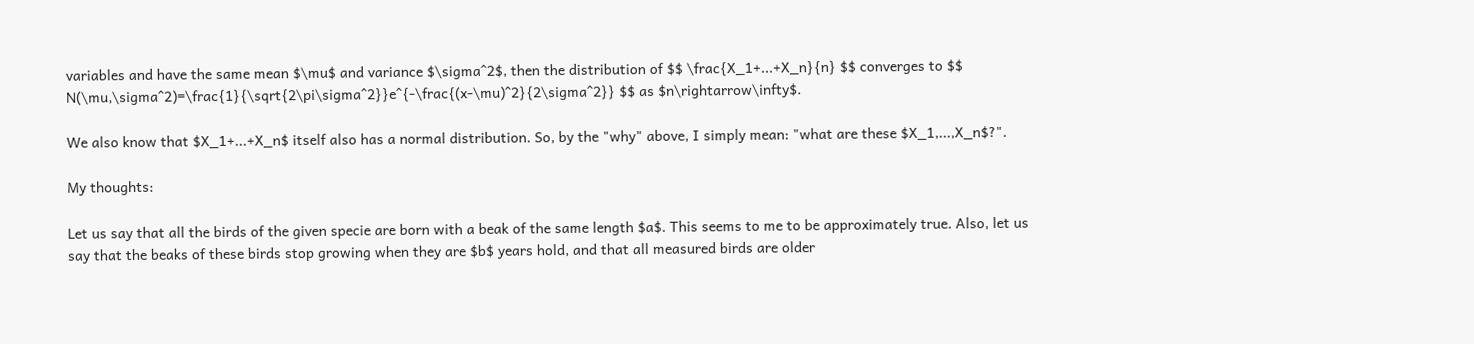variables and have the same mean $\mu$ and variance $\sigma^2$, then the distribution of $$ \frac{X_1+...+X_n}{n} $$ converges to $$ N(\mu,\sigma^2)=\frac{1}{\sqrt{2\pi\sigma^2}}e^{-\frac{(x-\mu)^2}{2\sigma^2}} $$ as $n\rightarrow\infty$.

We also know that $X_1+...+X_n$ itself also has a normal distribution. So, by the "why" above, I simply mean: "what are these $X_1,...,X_n$?".

My thoughts:

Let us say that all the birds of the given specie are born with a beak of the same length $a$. This seems to me to be approximately true. Also, let us say that the beaks of these birds stop growing when they are $b$ years hold, and that all measured birds are older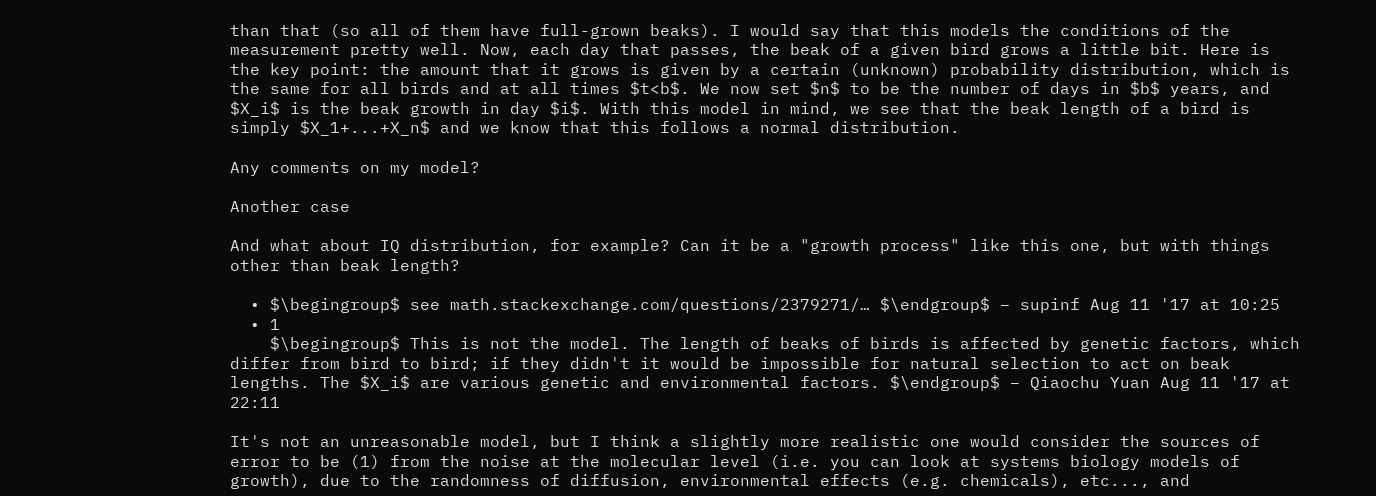than that (so all of them have full-grown beaks). I would say that this models the conditions of the measurement pretty well. Now, each day that passes, the beak of a given bird grows a little bit. Here is the key point: the amount that it grows is given by a certain (unknown) probability distribution, which is the same for all birds and at all times $t<b$. We now set $n$ to be the number of days in $b$ years, and $X_i$ is the beak growth in day $i$. With this model in mind, we see that the beak length of a bird is simply $X_1+...+X_n$ and we know that this follows a normal distribution.

Any comments on my model?

Another case

And what about IQ distribution, for example? Can it be a "growth process" like this one, but with things other than beak length?

  • $\begingroup$ see math.stackexchange.com/questions/2379271/… $\endgroup$ – supinf Aug 11 '17 at 10:25
  • 1
    $\begingroup$ This is not the model. The length of beaks of birds is affected by genetic factors, which differ from bird to bird; if they didn't it would be impossible for natural selection to act on beak lengths. The $X_i$ are various genetic and environmental factors. $\endgroup$ – Qiaochu Yuan Aug 11 '17 at 22:11

It's not an unreasonable model, but I think a slightly more realistic one would consider the sources of error to be (1) from the noise at the molecular level (i.e. you can look at systems biology models of growth), due to the randomness of diffusion, environmental effects (e.g. chemicals), etc..., and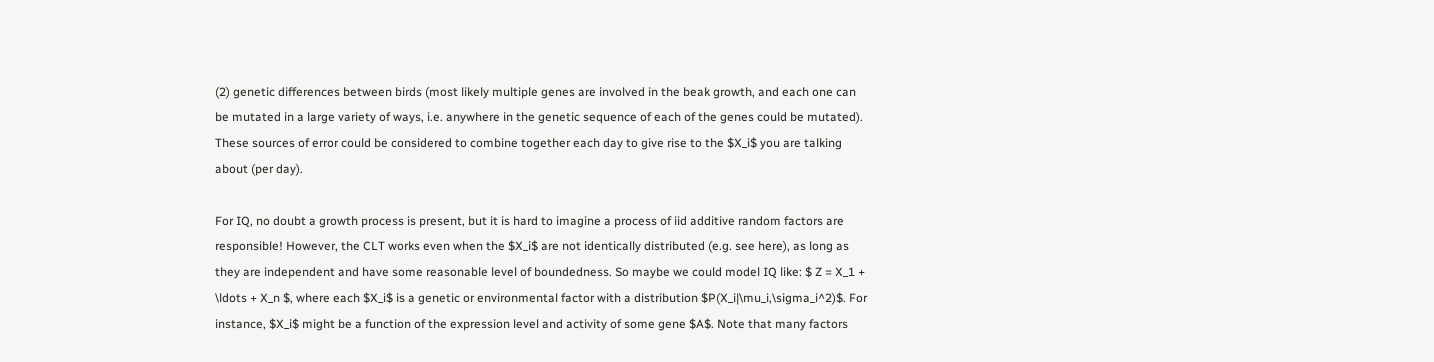(2) genetic differences between birds (most likely multiple genes are involved in the beak growth, and each one can be mutated in a large variety of ways, i.e. anywhere in the genetic sequence of each of the genes could be mutated). These sources of error could be considered to combine together each day to give rise to the $X_i$ you are talking about (per day).

For IQ, no doubt a growth process is present, but it is hard to imagine a process of iid additive random factors are responsible! However, the CLT works even when the $X_i$ are not identically distributed (e.g. see here), as long as they are independent and have some reasonable level of boundedness. So maybe we could model IQ like: $ Z = X_1 + \ldots + X_n $, where each $X_i$ is a genetic or environmental factor with a distribution $P(X_i|\mu_i,\sigma_i^2)$. For instance, $X_i$ might be a function of the expression level and activity of some gene $A$. Note that many factors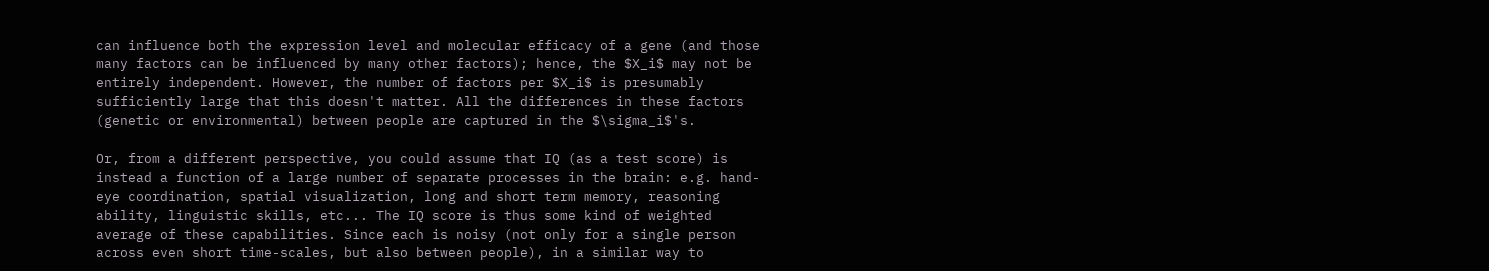can influence both the expression level and molecular efficacy of a gene (and those many factors can be influenced by many other factors); hence, the $X_i$ may not be entirely independent. However, the number of factors per $X_i$ is presumably sufficiently large that this doesn't matter. All the differences in these factors (genetic or environmental) between people are captured in the $\sigma_i$'s.

Or, from a different perspective, you could assume that IQ (as a test score) is instead a function of a large number of separate processes in the brain: e.g. hand-eye coordination, spatial visualization, long and short term memory, reasoning ability, linguistic skills, etc... The IQ score is thus some kind of weighted average of these capabilities. Since each is noisy (not only for a single person across even short time-scales, but also between people), in a similar way to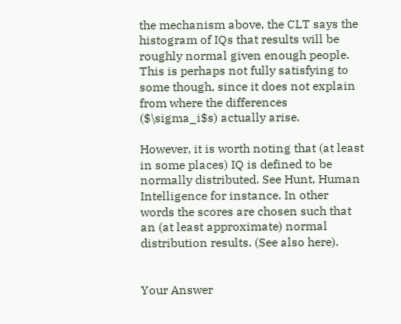the mechanism above, the CLT says the histogram of IQs that results will be roughly normal given enough people. This is perhaps not fully satisfying to some though, since it does not explain from where the differences ($\sigma_i$s) actually arise.

However, it is worth noting that (at least in some places) IQ is defined to be normally distributed. See Hunt, Human Intelligence for instance. In other words the scores are chosen such that an (at least approximate) normal distribution results. (See also here).


Your Answer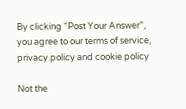By clicking “Post Your Answer”, you agree to our terms of service, privacy policy and cookie policy

Not the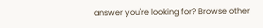answer you're looking for? Browse other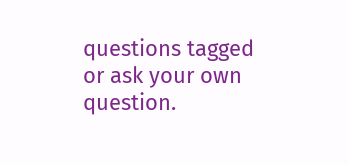questions tagged or ask your own question.